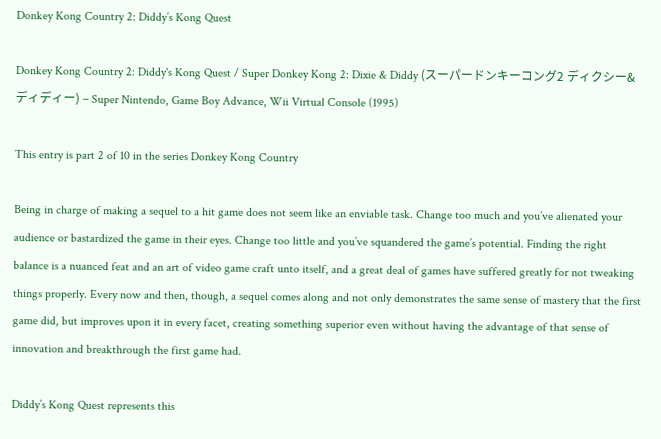Donkey Kong Country 2: Diddy’s Kong Quest

Donkey Kong Country 2: Diddy's Kong Quest / Super Donkey Kong 2: Dixie & Diddy (スーパードンキーコング2 ディクシー&ディディー) – Super Nintendo, Game Boy Advance, Wii Virtual Console (1995)

This entry is part 2 of 10 in the series Donkey Kong Country

Being in charge of making a sequel to a hit game does not seem like an enviable task. Change too much and you’ve alienated your audience or bastardized the game in their eyes. Change too little and you’ve squandered the game’s potential. Finding the right balance is a nuanced feat and an art of video game craft unto itself, and a great deal of games have suffered greatly for not tweaking things properly. Every now and then, though, a sequel comes along and not only demonstrates the same sense of mastery that the first game did, but improves upon it in every facet, creating something superior even without having the advantage of that sense of innovation and breakthrough the first game had.

Diddy’s Kong Quest represents this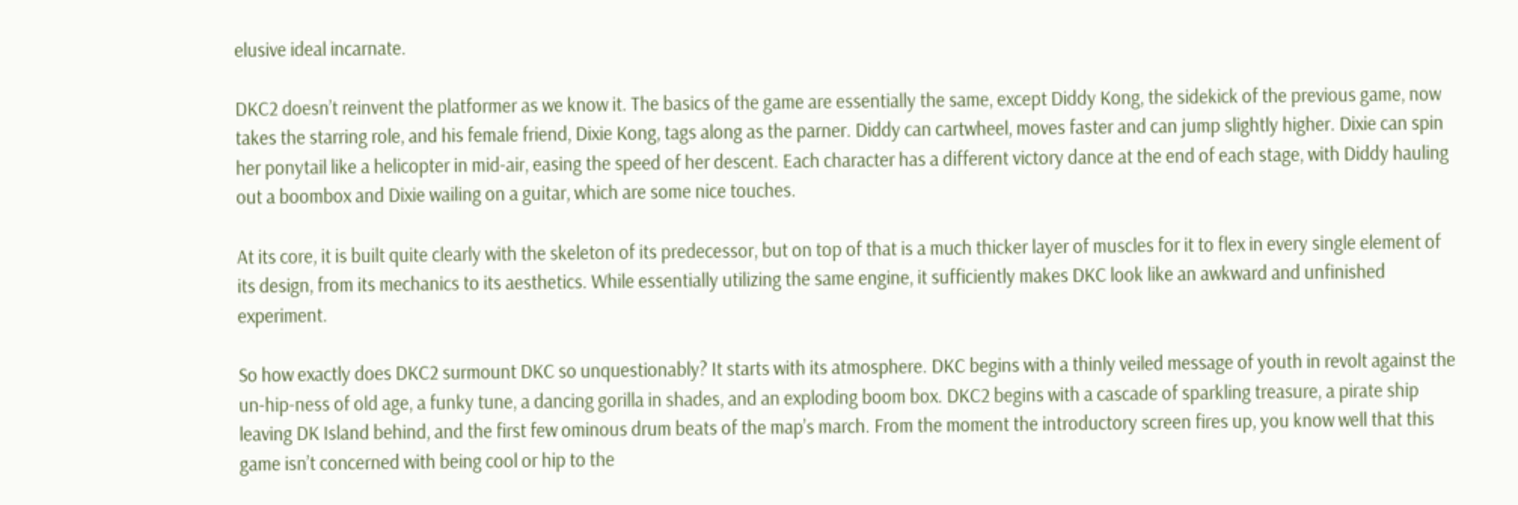elusive ideal incarnate.

DKC2 doesn’t reinvent the platformer as we know it. The basics of the game are essentially the same, except Diddy Kong, the sidekick of the previous game, now takes the starring role, and his female friend, Dixie Kong, tags along as the parner. Diddy can cartwheel, moves faster and can jump slightly higher. Dixie can spin her ponytail like a helicopter in mid-air, easing the speed of her descent. Each character has a different victory dance at the end of each stage, with Diddy hauling out a boombox and Dixie wailing on a guitar, which are some nice touches.

At its core, it is built quite clearly with the skeleton of its predecessor, but on top of that is a much thicker layer of muscles for it to flex in every single element of its design, from its mechanics to its aesthetics. While essentially utilizing the same engine, it sufficiently makes DKC look like an awkward and unfinished experiment.

So how exactly does DKC2 surmount DKC so unquestionably? It starts with its atmosphere. DKC begins with a thinly veiled message of youth in revolt against the un-hip-ness of old age, a funky tune, a dancing gorilla in shades, and an exploding boom box. DKC2 begins with a cascade of sparkling treasure, a pirate ship leaving DK Island behind, and the first few ominous drum beats of the map’s march. From the moment the introductory screen fires up, you know well that this game isn’t concerned with being cool or hip to the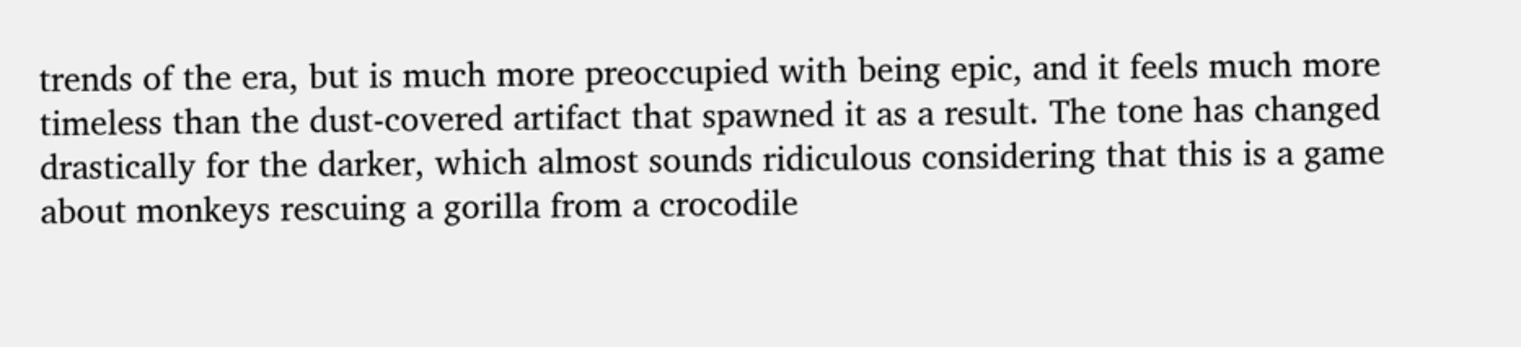trends of the era, but is much more preoccupied with being epic, and it feels much more timeless than the dust-covered artifact that spawned it as a result. The tone has changed drastically for the darker, which almost sounds ridiculous considering that this is a game about monkeys rescuing a gorilla from a crocodile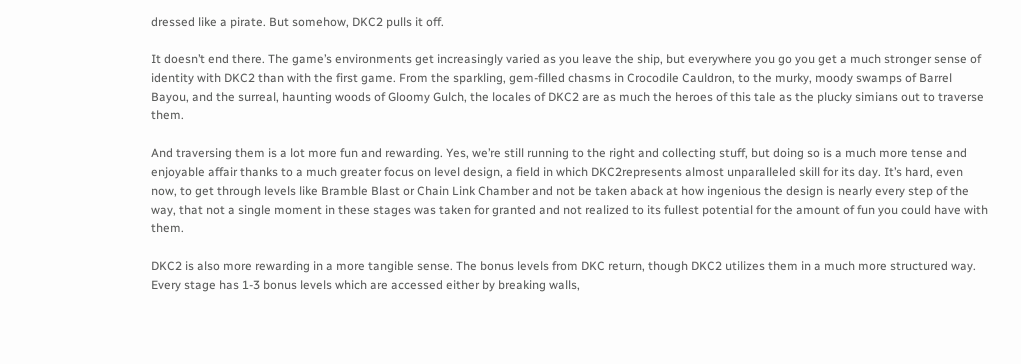dressed like a pirate. But somehow, DKC2 pulls it off.

It doesn’t end there. The game’s environments get increasingly varied as you leave the ship, but everywhere you go you get a much stronger sense of identity with DKC2 than with the first game. From the sparkling, gem-filled chasms in Crocodile Cauldron, to the murky, moody swamps of Barrel Bayou, and the surreal, haunting woods of Gloomy Gulch, the locales of DKC2 are as much the heroes of this tale as the plucky simians out to traverse them.

And traversing them is a lot more fun and rewarding. Yes, we’re still running to the right and collecting stuff, but doing so is a much more tense and enjoyable affair thanks to a much greater focus on level design, a field in which DKC2represents almost unparalleled skill for its day. It’s hard, even now, to get through levels like Bramble Blast or Chain Link Chamber and not be taken aback at how ingenious the design is nearly every step of the way, that not a single moment in these stages was taken for granted and not realized to its fullest potential for the amount of fun you could have with them.

DKC2 is also more rewarding in a more tangible sense. The bonus levels from DKC return, though DKC2 utilizes them in a much more structured way. Every stage has 1-3 bonus levels which are accessed either by breaking walls,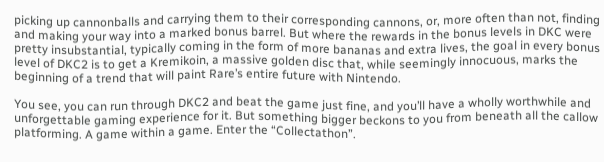picking up cannonballs and carrying them to their corresponding cannons, or, more often than not, finding and making your way into a marked bonus barrel. But where the rewards in the bonus levels in DKC were pretty insubstantial, typically coming in the form of more bananas and extra lives, the goal in every bonus level of DKC2 is to get a Kremikoin, a massive golden disc that, while seemingly innocuous, marks the beginning of a trend that will paint Rare’s entire future with Nintendo.

You see, you can run through DKC2 and beat the game just fine, and you’ll have a wholly worthwhile and unforgettable gaming experience for it. But something bigger beckons to you from beneath all the callow platforming. A game within a game. Enter the “Collectathon”.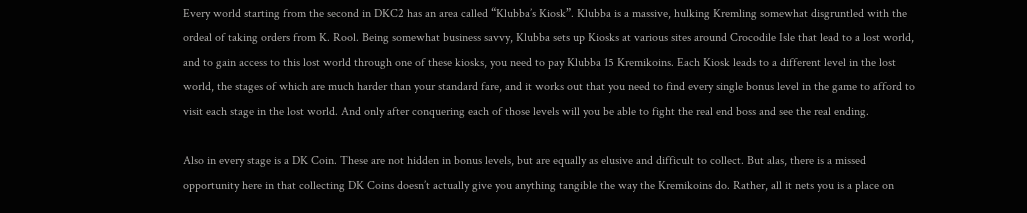Every world starting from the second in DKC2 has an area called “Klubba’s Kiosk”. Klubba is a massive, hulking Kremling somewhat disgruntled with the ordeal of taking orders from K. Rool. Being somewhat business savvy, Klubba sets up Kiosks at various sites around Crocodile Isle that lead to a lost world, and to gain access to this lost world through one of these kiosks, you need to pay Klubba 15 Kremikoins. Each Kiosk leads to a different level in the lost world, the stages of which are much harder than your standard fare, and it works out that you need to find every single bonus level in the game to afford to visit each stage in the lost world. And only after conquering each of those levels will you be able to fight the real end boss and see the real ending.

Also in every stage is a DK Coin. These are not hidden in bonus levels, but are equally as elusive and difficult to collect. But alas, there is a missed opportunity here in that collecting DK Coins doesn’t actually give you anything tangible the way the Kremikoins do. Rather, all it nets you is a place on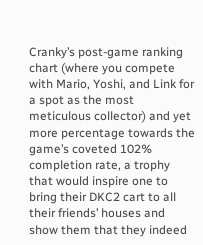Cranky’s post-game ranking chart (where you compete with Mario, Yoshi, and Link for a spot as the most meticulous collector) and yet more percentage towards the game’s coveted 102% completion rate, a trophy that would inspire one to bring their DKC2 cart to all their friends’ houses and show them that they indeed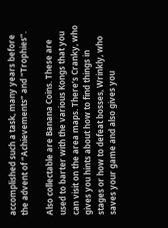accomplished such a task, many years before the advent of “Achievements” and “Trophies”.

Also collectable are Banana Coins. These are used to barter with the various Kongs that you can visit on the area maps. There’s Cranky, who gives you hints about how to find things in stages or how to defeat bosses, Wrinkly, who saves your game and also gives you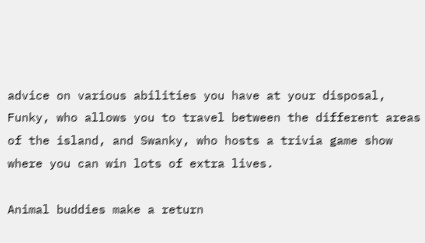advice on various abilities you have at your disposal, Funky, who allows you to travel between the different areas of the island, and Swanky, who hosts a trivia game show where you can win lots of extra lives.

Animal buddies make a return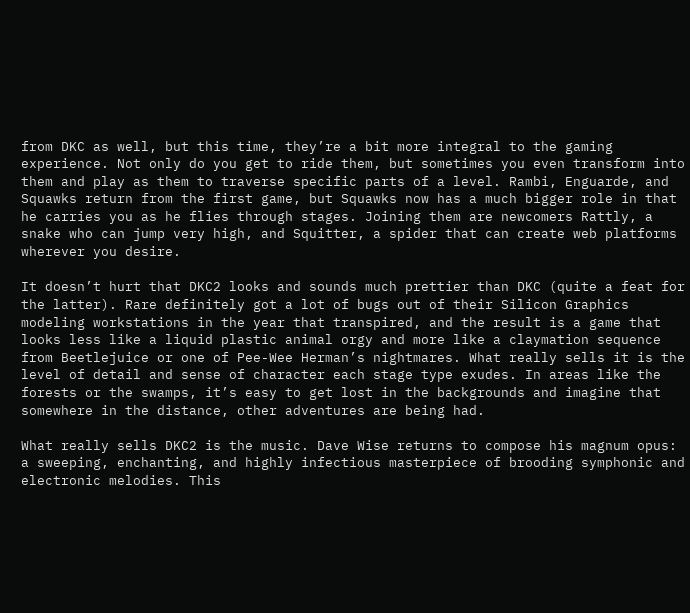from DKC as well, but this time, they’re a bit more integral to the gaming experience. Not only do you get to ride them, but sometimes you even transform into them and play as them to traverse specific parts of a level. Rambi, Enguarde, and Squawks return from the first game, but Squawks now has a much bigger role in that he carries you as he flies through stages. Joining them are newcomers Rattly, a snake who can jump very high, and Squitter, a spider that can create web platforms wherever you desire.

It doesn’t hurt that DKC2 looks and sounds much prettier than DKC (quite a feat for the latter). Rare definitely got a lot of bugs out of their Silicon Graphics modeling workstations in the year that transpired, and the result is a game that looks less like a liquid plastic animal orgy and more like a claymation sequence from Beetlejuice or one of Pee-Wee Herman’s nightmares. What really sells it is the level of detail and sense of character each stage type exudes. In areas like the forests or the swamps, it’s easy to get lost in the backgrounds and imagine that somewhere in the distance, other adventures are being had.

What really sells DKC2 is the music. Dave Wise returns to compose his magnum opus: a sweeping, enchanting, and highly infectious masterpiece of brooding symphonic and electronic melodies. This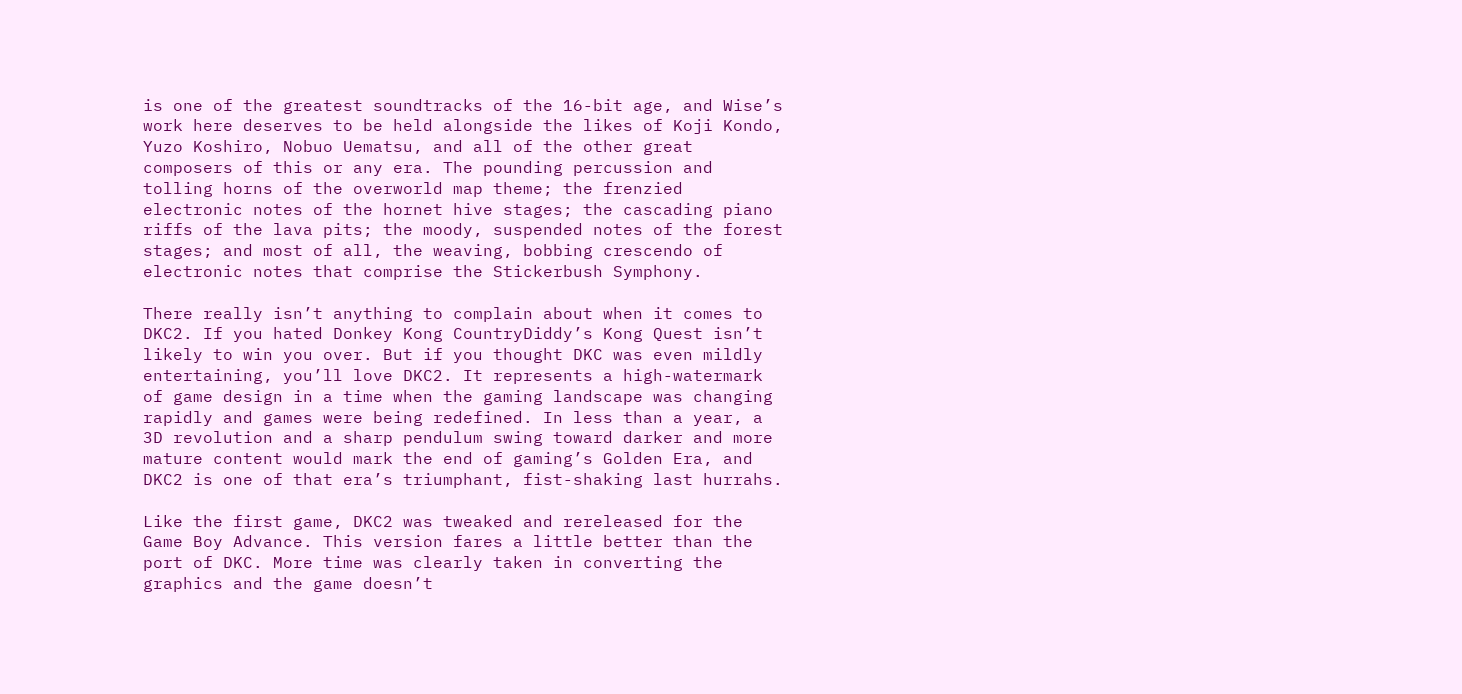is one of the greatest soundtracks of the 16-bit age, and Wise’s work here deserves to be held alongside the likes of Koji Kondo, Yuzo Koshiro, Nobuo Uematsu, and all of the other great composers of this or any era. The pounding percussion and tolling horns of the overworld map theme; the frenzied electronic notes of the hornet hive stages; the cascading piano riffs of the lava pits; the moody, suspended notes of the forest stages; and most of all, the weaving, bobbing crescendo of electronic notes that comprise the Stickerbush Symphony.

There really isn’t anything to complain about when it comes to DKC2. If you hated Donkey Kong CountryDiddy’s Kong Quest isn’t likely to win you over. But if you thought DKC was even mildly entertaining, you’ll love DKC2. It represents a high-watermark of game design in a time when the gaming landscape was changing rapidly and games were being redefined. In less than a year, a 3D revolution and a sharp pendulum swing toward darker and more mature content would mark the end of gaming’s Golden Era, and DKC2 is one of that era’s triumphant, fist-shaking last hurrahs.

Like the first game, DKC2 was tweaked and rereleased for the Game Boy Advance. This version fares a little better than the port of DKC. More time was clearly taken in converting the graphics and the game doesn’t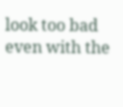look too bad even with the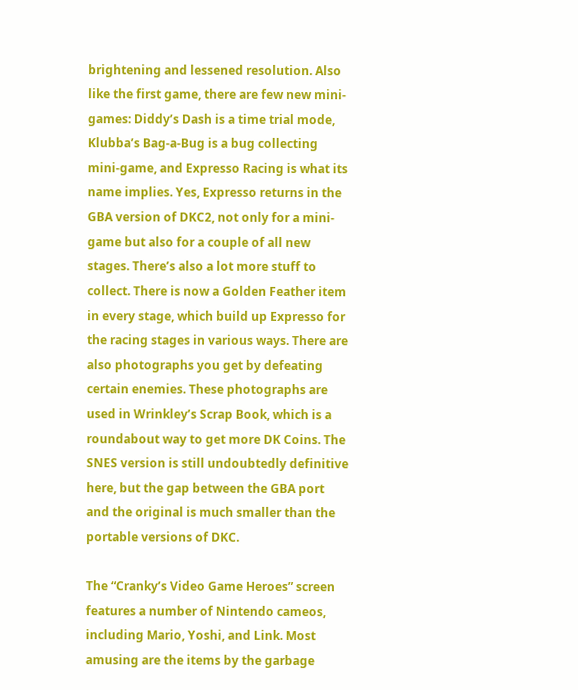brightening and lessened resolution. Also like the first game, there are few new mini-games: Diddy’s Dash is a time trial mode, Klubba’s Bag-a-Bug is a bug collecting mini-game, and Expresso Racing is what its name implies. Yes, Expresso returns in the GBA version of DKC2, not only for a mini-game but also for a couple of all new stages. There’s also a lot more stuff to collect. There is now a Golden Feather item in every stage, which build up Expresso for the racing stages in various ways. There are also photographs you get by defeating certain enemies. These photographs are used in Wrinkley’s Scrap Book, which is a roundabout way to get more DK Coins. The SNES version is still undoubtedly definitive here, but the gap between the GBA port and the original is much smaller than the portable versions of DKC.

The “Cranky’s Video Game Heroes” screen features a number of Nintendo cameos, including Mario, Yoshi, and Link. Most amusing are the items by the garbage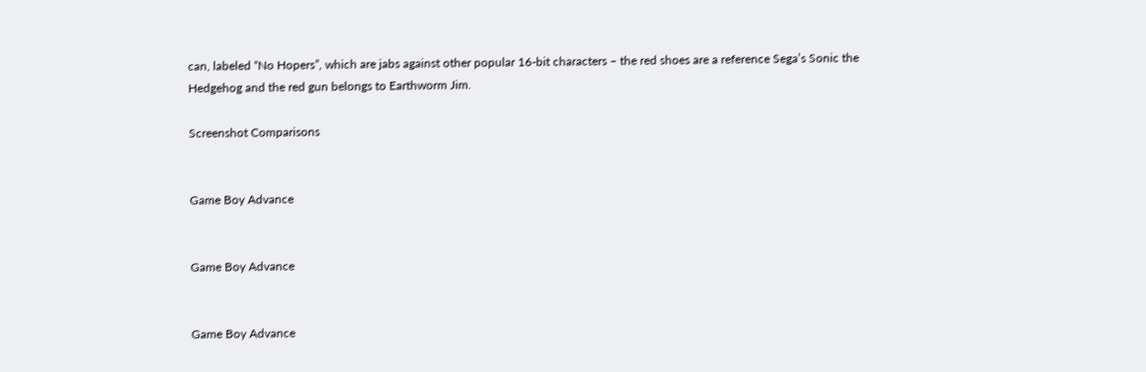can, labeled “No Hopers”, which are jabs against other popular 16-bit characters – the red shoes are a reference Sega’s Sonic the Hedgehog and the red gun belongs to Earthworm Jim.

Screenshot Comparisons


Game Boy Advance


Game Boy Advance


Game Boy Advance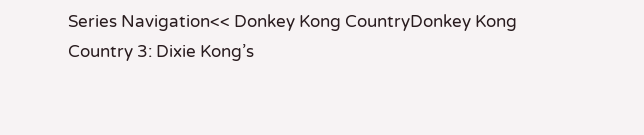Series Navigation<< Donkey Kong CountryDonkey Kong Country 3: Dixie Kong’s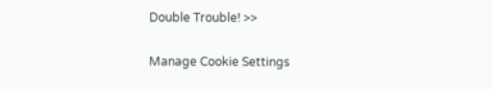Double Trouble! >>

Manage Cookie Settings